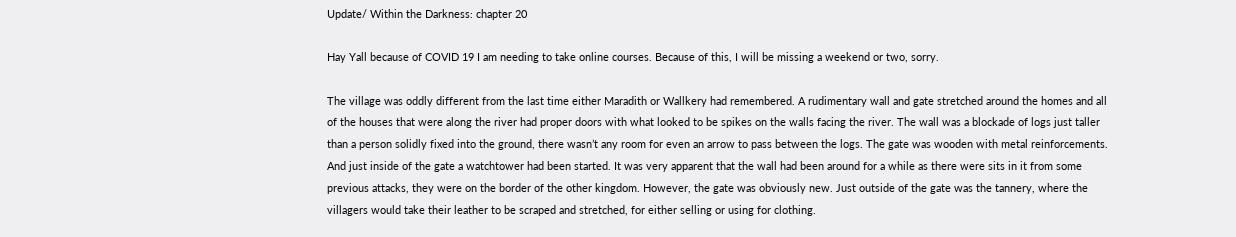Update/ Within the Darkness: chapter 20

Hay Yall because of COVID 19 I am needing to take online courses. Because of this, I will be missing a weekend or two, sorry.

The village was oddly different from the last time either Maradith or Wallkery had remembered. A rudimentary wall and gate stretched around the homes and all of the houses that were along the river had proper doors with what looked to be spikes on the walls facing the river. The wall was a blockade of logs just taller than a person solidly fixed into the ground, there wasn’t any room for even an arrow to pass between the logs. The gate was wooden with metal reinforcements. And just inside of the gate a watchtower had been started. It was very apparent that the wall had been around for a while as there were sits in it from some previous attacks, they were on the border of the other kingdom. However, the gate was obviously new. Just outside of the gate was the tannery, where the villagers would take their leather to be scraped and stretched, for either selling or using for clothing.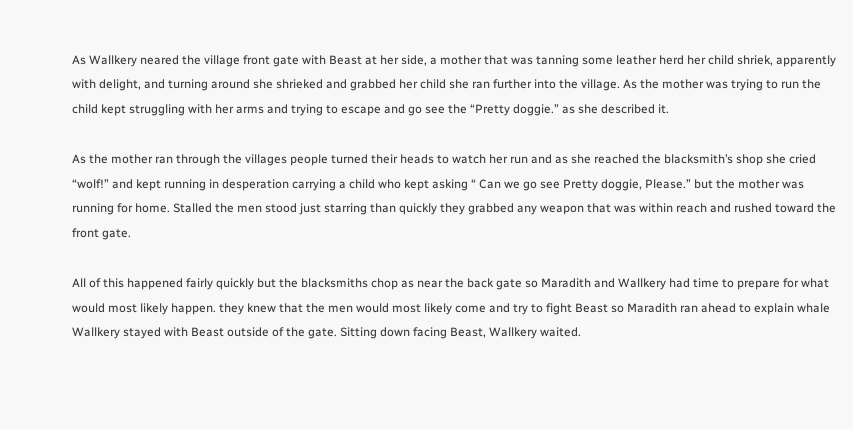As Wallkery neared the village front gate with Beast at her side, a mother that was tanning some leather herd her child shriek, apparently with delight, and turning around she shrieked and grabbed her child she ran further into the village. As the mother was trying to run the child kept struggling with her arms and trying to escape and go see the “Pretty doggie.” as she described it.

As the mother ran through the villages people turned their heads to watch her run and as she reached the blacksmith’s shop she cried “wolf!” and kept running in desperation carrying a child who kept asking “ Can we go see Pretty doggie, Please.” but the mother was running for home. Stalled the men stood just starring than quickly they grabbed any weapon that was within reach and rushed toward the front gate.

All of this happened fairly quickly but the blacksmiths chop as near the back gate so Maradith and Wallkery had time to prepare for what would most likely happen. they knew that the men would most likely come and try to fight Beast so Maradith ran ahead to explain whale Wallkery stayed with Beast outside of the gate. Sitting down facing Beast, Wallkery waited.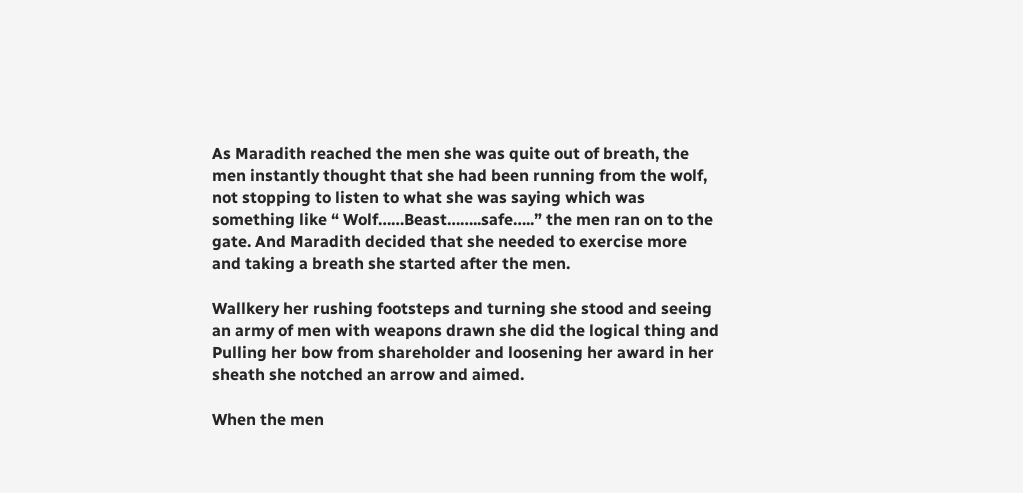As Maradith reached the men she was quite out of breath, the men instantly thought that she had been running from the wolf, not stopping to listen to what she was saying which was something like “ Wolf……Beast……..safe…..” the men ran on to the gate. And Maradith decided that she needed to exercise more and taking a breath she started after the men.

Wallkery her rushing footsteps and turning she stood and seeing an army of men with weapons drawn she did the logical thing and Pulling her bow from shareholder and loosening her award in her sheath she notched an arrow and aimed.

When the men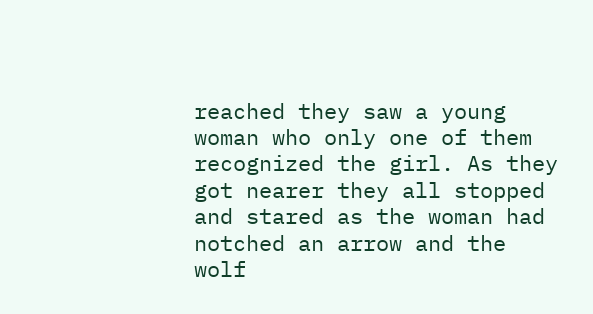reached they saw a young woman who only one of them recognized the girl. As they got nearer they all stopped and stared as the woman had notched an arrow and the wolf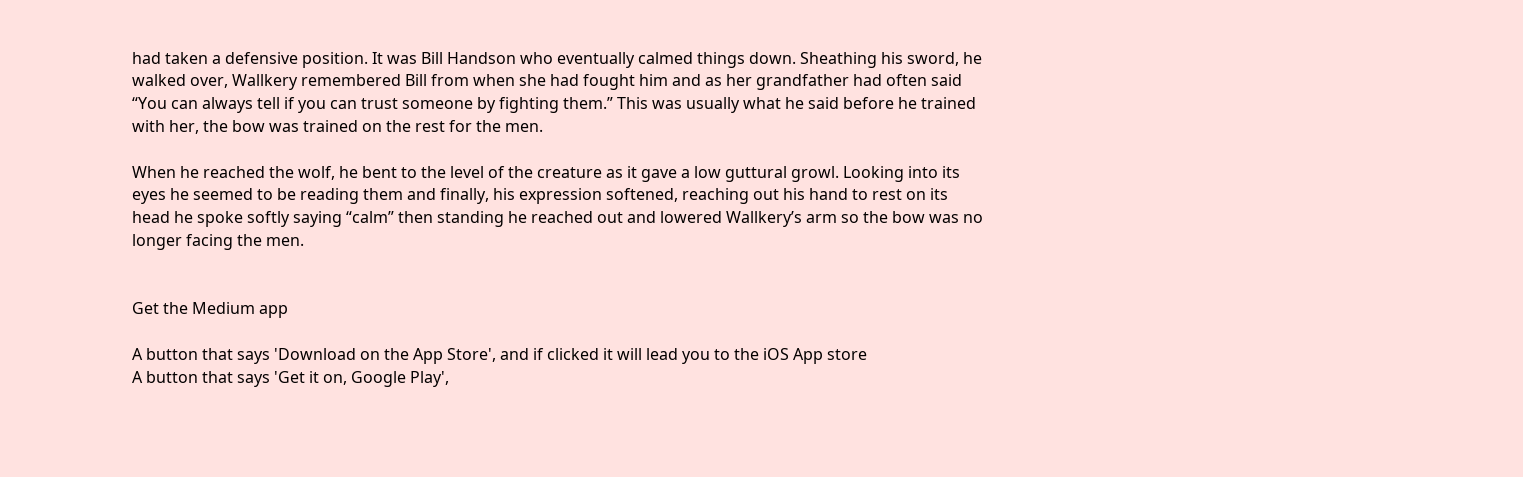had taken a defensive position. It was Bill Handson who eventually calmed things down. Sheathing his sword, he walked over, Wallkery remembered Bill from when she had fought him and as her grandfather had often said “You can always tell if you can trust someone by fighting them.” This was usually what he said before he trained with her, the bow was trained on the rest for the men.

When he reached the wolf, he bent to the level of the creature as it gave a low guttural growl. Looking into its eyes he seemed to be reading them and finally, his expression softened, reaching out his hand to rest on its head he spoke softly saying “calm” then standing he reached out and lowered Wallkery’s arm so the bow was no longer facing the men.


Get the Medium app

A button that says 'Download on the App Store', and if clicked it will lead you to the iOS App store
A button that says 'Get it on, Google Play',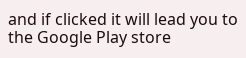and if clicked it will lead you to the Google Play store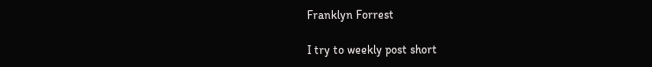Franklyn Forrest

I try to weekly post short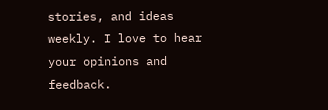stories, and ideas weekly. I love to hear your opinions and feedback.